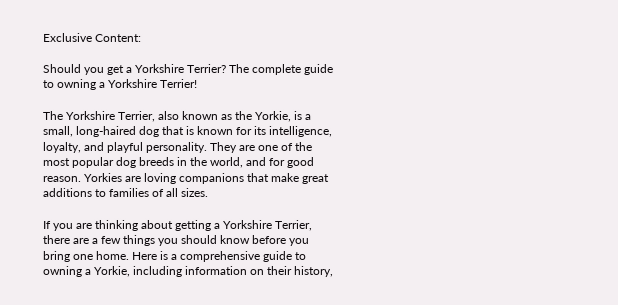Exclusive Content:

Should you get a Yorkshire Terrier? The complete guide to owning a Yorkshire Terrier!

The Yorkshire Terrier, also known as the Yorkie, is a small, long-haired dog that is known for its intelligence, loyalty, and playful personality. They are one of the most popular dog breeds in the world, and for good reason. Yorkies are loving companions that make great additions to families of all sizes.

If you are thinking about getting a Yorkshire Terrier, there are a few things you should know before you bring one home. Here is a comprehensive guide to owning a Yorkie, including information on their history,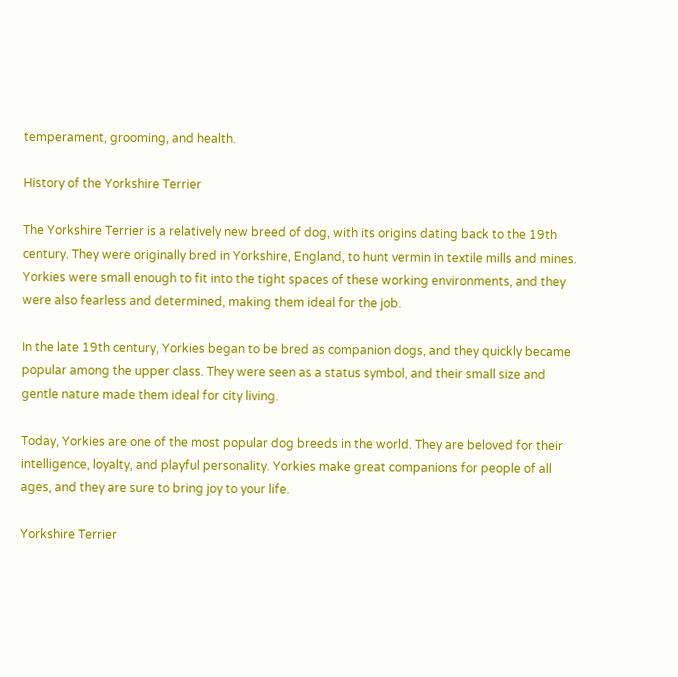temperament, grooming, and health.

History of the Yorkshire Terrier

The Yorkshire Terrier is a relatively new breed of dog, with its origins dating back to the 19th century. They were originally bred in Yorkshire, England, to hunt vermin in textile mills and mines. Yorkies were small enough to fit into the tight spaces of these working environments, and they were also fearless and determined, making them ideal for the job.

In the late 19th century, Yorkies began to be bred as companion dogs, and they quickly became popular among the upper class. They were seen as a status symbol, and their small size and gentle nature made them ideal for city living.

Today, Yorkies are one of the most popular dog breeds in the world. They are beloved for their intelligence, loyalty, and playful personality. Yorkies make great companions for people of all ages, and they are sure to bring joy to your life.

Yorkshire Terrier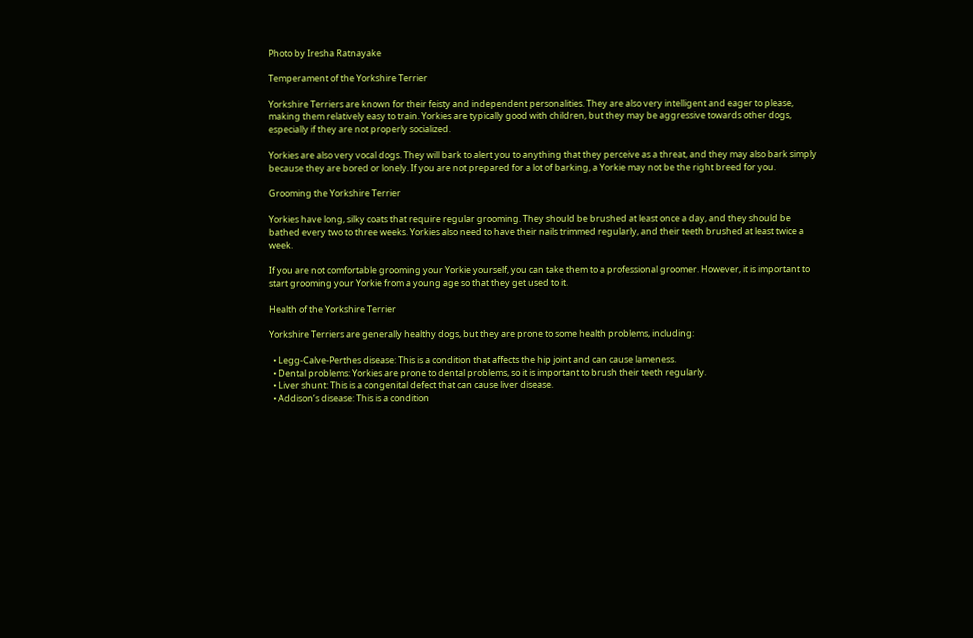Photo by Iresha Ratnayake

Temperament of the Yorkshire Terrier

Yorkshire Terriers are known for their feisty and independent personalities. They are also very intelligent and eager to please, making them relatively easy to train. Yorkies are typically good with children, but they may be aggressive towards other dogs, especially if they are not properly socialized.

Yorkies are also very vocal dogs. They will bark to alert you to anything that they perceive as a threat, and they may also bark simply because they are bored or lonely. If you are not prepared for a lot of barking, a Yorkie may not be the right breed for you.

Grooming the Yorkshire Terrier

Yorkies have long, silky coats that require regular grooming. They should be brushed at least once a day, and they should be bathed every two to three weeks. Yorkies also need to have their nails trimmed regularly, and their teeth brushed at least twice a week.

If you are not comfortable grooming your Yorkie yourself, you can take them to a professional groomer. However, it is important to start grooming your Yorkie from a young age so that they get used to it.

Health of the Yorkshire Terrier

Yorkshire Terriers are generally healthy dogs, but they are prone to some health problems, including:

  • Legg-Calve-Perthes disease: This is a condition that affects the hip joint and can cause lameness.
  • Dental problems: Yorkies are prone to dental problems, so it is important to brush their teeth regularly.
  • Liver shunt: This is a congenital defect that can cause liver disease.
  • Addison’s disease: This is a condition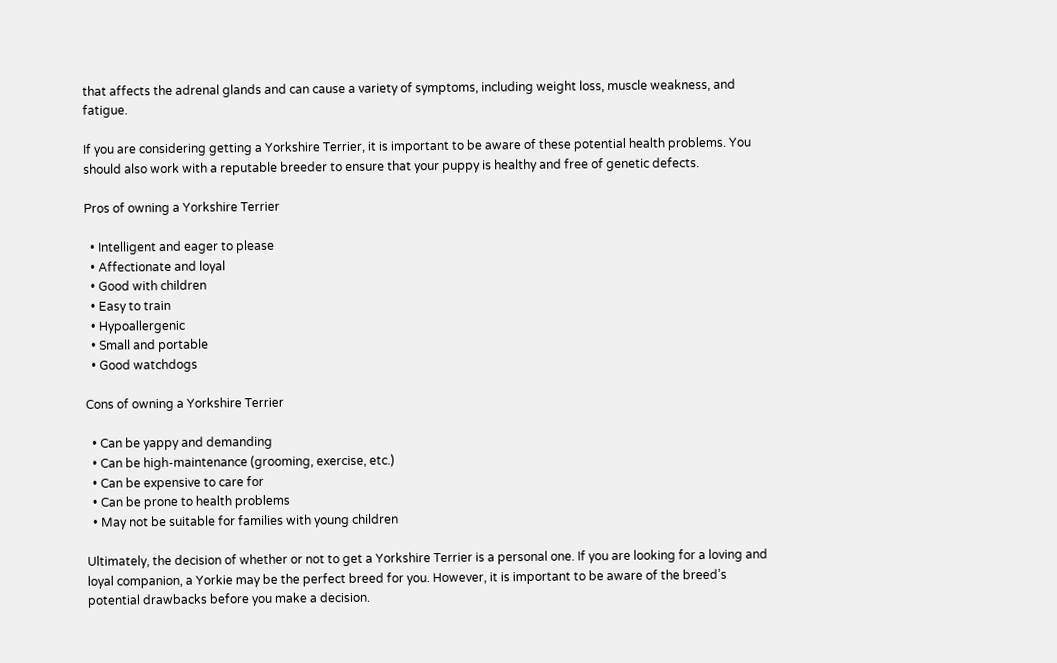that affects the adrenal glands and can cause a variety of symptoms, including weight loss, muscle weakness, and fatigue.

If you are considering getting a Yorkshire Terrier, it is important to be aware of these potential health problems. You should also work with a reputable breeder to ensure that your puppy is healthy and free of genetic defects.

Pros of owning a Yorkshire Terrier

  • Intelligent and eager to please
  • Affectionate and loyal
  • Good with children
  • Easy to train
  • Hypoallergenic
  • Small and portable
  • Good watchdogs

Cons of owning a Yorkshire Terrier

  • Can be yappy and demanding
  • Can be high-maintenance (grooming, exercise, etc.)
  • Can be expensive to care for
  • Can be prone to health problems
  • May not be suitable for families with young children

Ultimately, the decision of whether or not to get a Yorkshire Terrier is a personal one. If you are looking for a loving and loyal companion, a Yorkie may be the perfect breed for you. However, it is important to be aware of the breed’s potential drawbacks before you make a decision.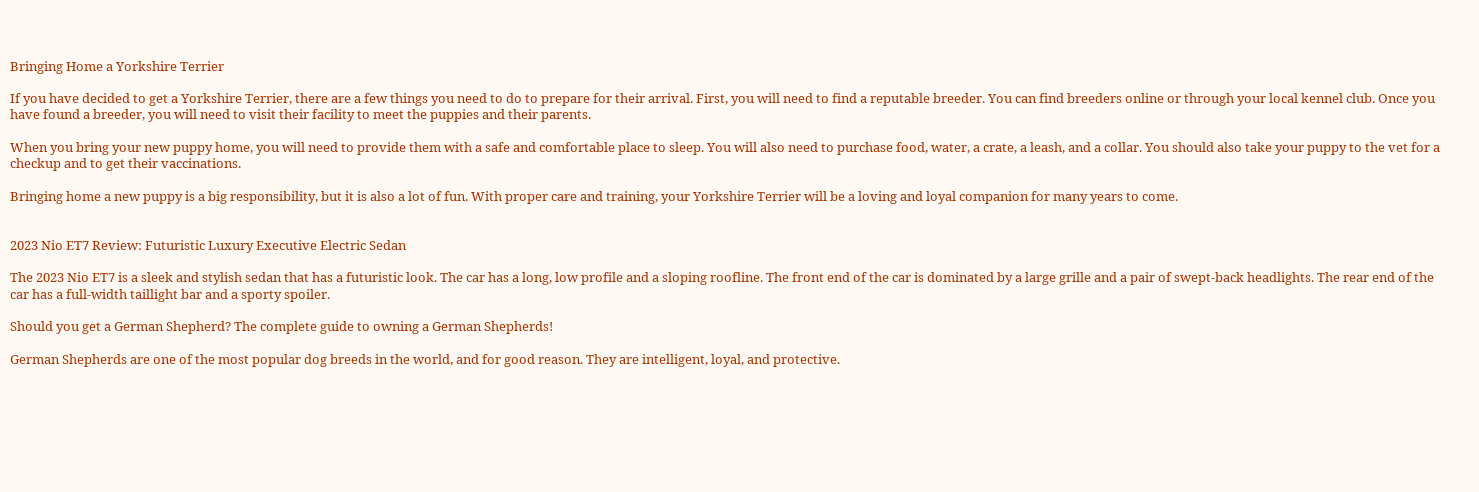Bringing Home a Yorkshire Terrier

If you have decided to get a Yorkshire Terrier, there are a few things you need to do to prepare for their arrival. First, you will need to find a reputable breeder. You can find breeders online or through your local kennel club. Once you have found a breeder, you will need to visit their facility to meet the puppies and their parents.

When you bring your new puppy home, you will need to provide them with a safe and comfortable place to sleep. You will also need to purchase food, water, a crate, a leash, and a collar. You should also take your puppy to the vet for a checkup and to get their vaccinations.

Bringing home a new puppy is a big responsibility, but it is also a lot of fun. With proper care and training, your Yorkshire Terrier will be a loving and loyal companion for many years to come.


2023 Nio ET7 Review: Futuristic Luxury Executive Electric Sedan

The 2023 Nio ET7 is a sleek and stylish sedan that has a futuristic look. The car has a long, low profile and a sloping roofline. The front end of the car is dominated by a large grille and a pair of swept-back headlights. The rear end of the car has a full-width taillight bar and a sporty spoiler.

Should you get a German Shepherd? The complete guide to owning a German Shepherds!

German Shepherds are one of the most popular dog breeds in the world, and for good reason. They are intelligent, loyal, and protective.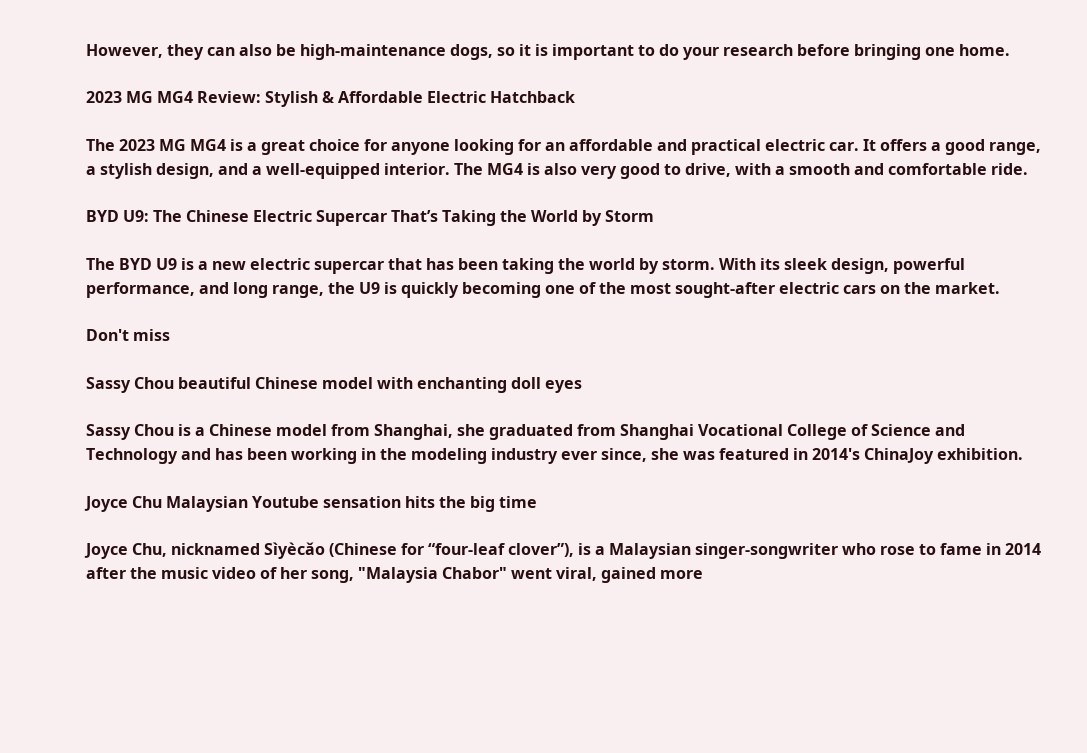However, they can also be high-maintenance dogs, so it is important to do your research before bringing one home.

2023 MG MG4 Review: Stylish & Affordable Electric Hatchback

The 2023 MG MG4 is a great choice for anyone looking for an affordable and practical electric car. It offers a good range, a stylish design, and a well-equipped interior. The MG4 is also very good to drive, with a smooth and comfortable ride.

BYD U9: The Chinese Electric Supercar That’s Taking the World by Storm

The BYD U9 is a new electric supercar that has been taking the world by storm. With its sleek design, powerful performance, and long range, the U9 is quickly becoming one of the most sought-after electric cars on the market.

Don't miss

Sassy Chou beautiful Chinese model with enchanting doll eyes

Sassy Chou is a Chinese model from Shanghai, she graduated from Shanghai Vocational College of Science and Technology and has been working in the modeling industry ever since, she was featured in 2014's ChinaJoy exhibition.

Joyce Chu Malaysian Youtube sensation hits the big time

Joyce Chu, nicknamed Sìyècǎo (Chinese for “four-leaf clover”), is a Malaysian singer-songwriter who rose to fame in 2014 after the music video of her song, "Malaysia Chabor" went viral, gained more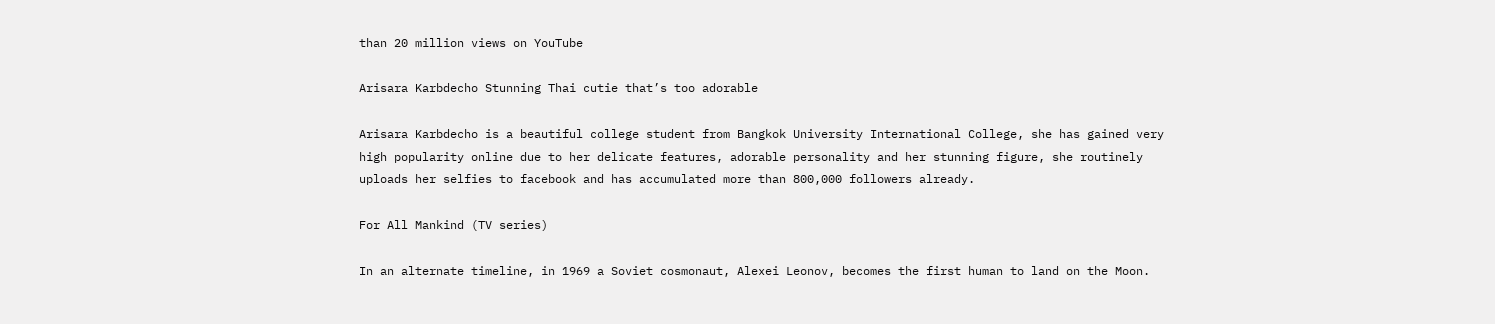than 20 million views on YouTube

Arisara Karbdecho Stunning Thai cutie that’s too adorable

Arisara Karbdecho is a beautiful college student from Bangkok University International College, she has gained very high popularity online due to her delicate features, adorable personality and her stunning figure, she routinely uploads her selfies to facebook and has accumulated more than 800,000 followers already.

For All Mankind (TV series)

In an alternate timeline, in 1969 a Soviet cosmonaut, Alexei Leonov, becomes the first human to land on the Moon.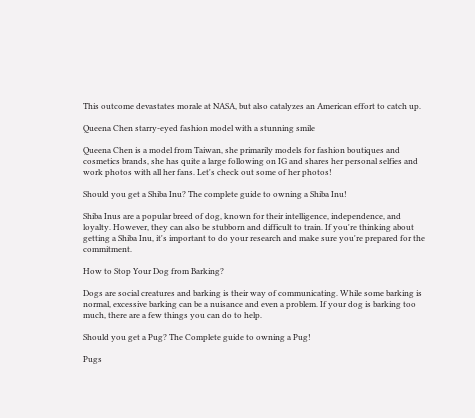This outcome devastates morale at NASA, but also catalyzes an American effort to catch up.

Queena Chen starry-eyed fashion model with a stunning smile

Queena Chen is a model from Taiwan, she primarily models for fashion boutiques and cosmetics brands, she has quite a large following on IG and shares her personal selfies and work photos with all her fans. Let's check out some of her photos!

Should you get a Shiba Inu? The complete guide to owning a Shiba Inu!

Shiba Inus are a popular breed of dog, known for their intelligence, independence, and loyalty. However, they can also be stubborn and difficult to train. If you're thinking about getting a Shiba Inu, it's important to do your research and make sure you're prepared for the commitment.

How to Stop Your Dog from Barking?

Dogs are social creatures and barking is their way of communicating. While some barking is normal, excessive barking can be a nuisance and even a problem. If your dog is barking too much, there are a few things you can do to help.

Should you get a Pug? The Complete guide to owning a Pug!

Pugs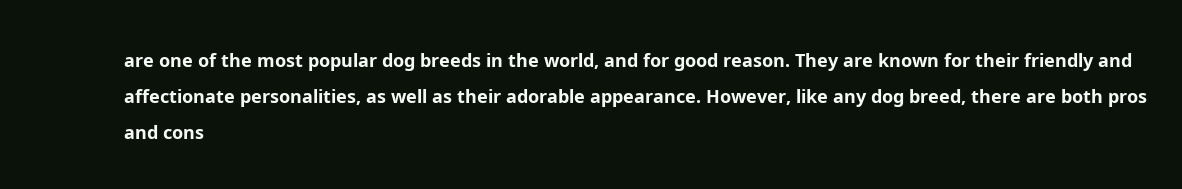are one of the most popular dog breeds in the world, and for good reason. They are known for their friendly and affectionate personalities, as well as their adorable appearance. However, like any dog breed, there are both pros and cons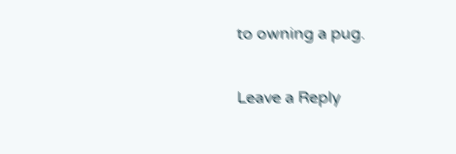to owning a pug.

Leave a Reply